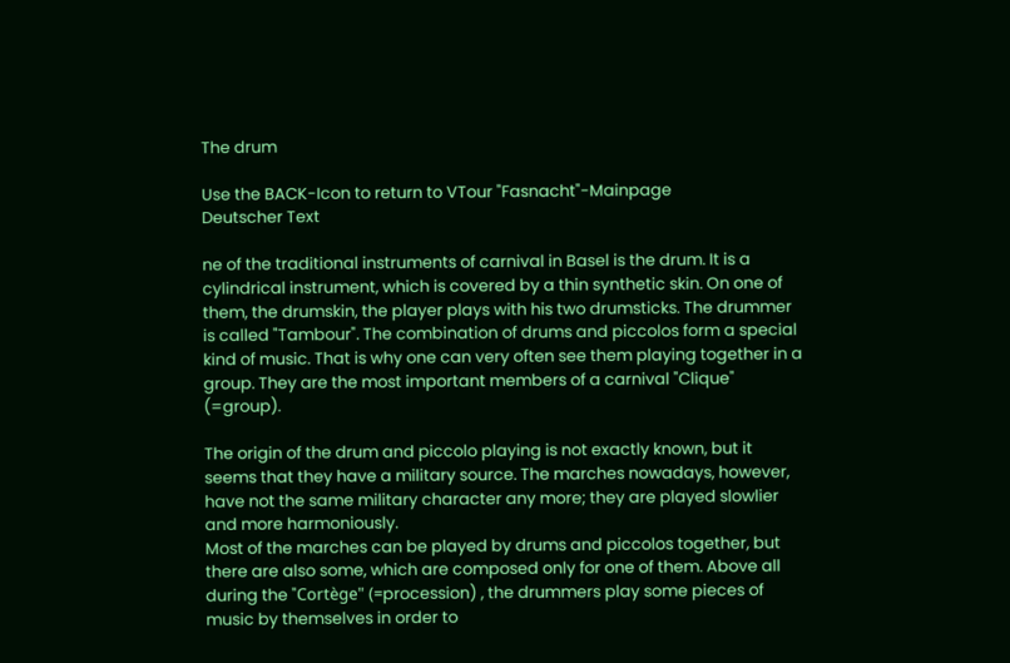The drum

Use the BACK-Icon to return to VTour "Fasnacht"-Mainpage
Deutscher Text

ne of the traditional instruments of carnival in Basel is the drum. It is a cylindrical instrument, which is covered by a thin synthetic skin. On one of them, the drumskin, the player plays with his two drumsticks. The drummer is called "Tambour". The combination of drums and piccolos form a special kind of music. That is why one can very often see them playing together in a group. They are the most important members of a carnival "Clique" (=group).

The origin of the drum and piccolo playing is not exactly known, but it seems that they have a military source. The marches nowadays, however, have not the same military character any more; they are played slowlier and more harmoniously.
Most of the marches can be played by drums and piccolos together, but there are also some, which are composed only for one of them. Above all during the "Cortège" (=procession) , the drummers play some pieces of music by themselves in order to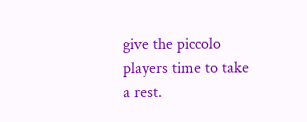give the piccolo players time to take a rest.